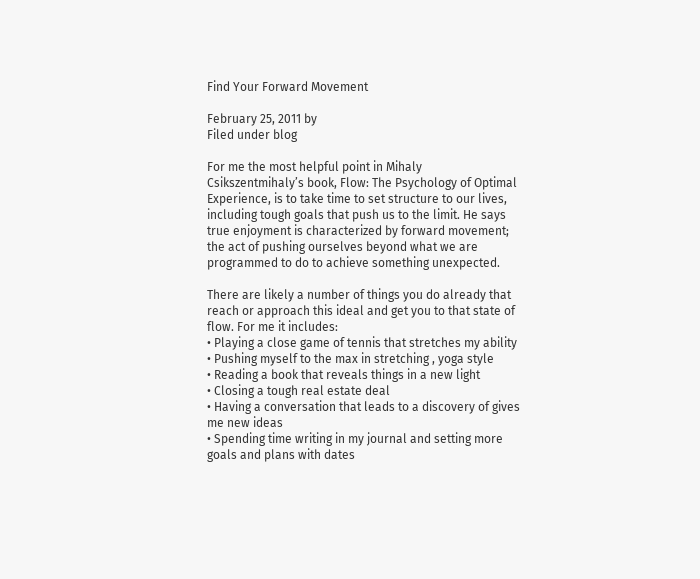Find Your Forward Movement

February 25, 2011 by
Filed under blog

For me the most helpful point in Mihaly Csikszentmihaly’s book, Flow: The Psychology of Optimal Experience, is to take time to set structure to our lives, including tough goals that push us to the limit. He says true enjoyment is characterized by forward movement; the act of pushing ourselves beyond what we are programmed to do to achieve something unexpected.

There are likely a number of things you do already that reach or approach this ideal and get you to that state of flow. For me it includes:
• Playing a close game of tennis that stretches my ability
• Pushing myself to the max in stretching , yoga style
• Reading a book that reveals things in a new light
• Closing a tough real estate deal
• Having a conversation that leads to a discovery of gives me new ideas
• Spending time writing in my journal and setting more goals and plans with dates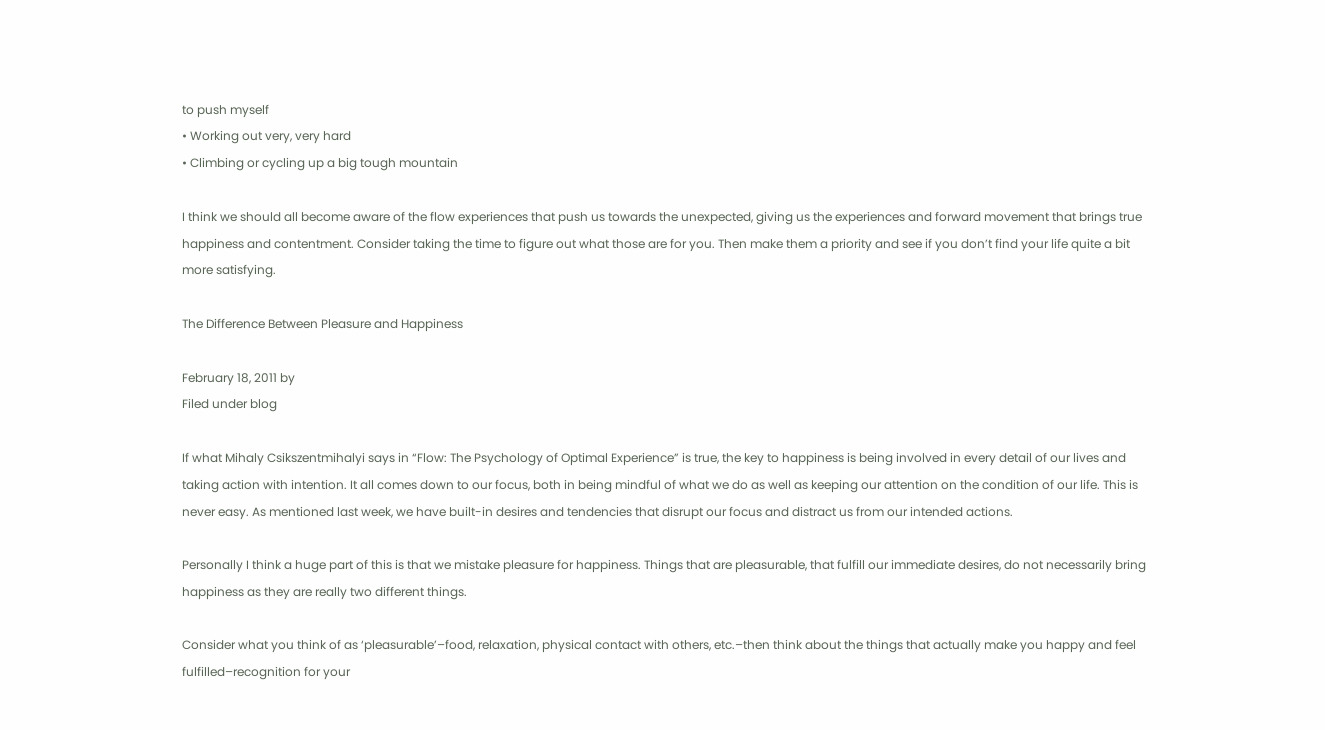to push myself
• Working out very, very hard
• Climbing or cycling up a big tough mountain

I think we should all become aware of the flow experiences that push us towards the unexpected, giving us the experiences and forward movement that brings true happiness and contentment. Consider taking the time to figure out what those are for you. Then make them a priority and see if you don’t find your life quite a bit more satisfying.

The Difference Between Pleasure and Happiness

February 18, 2011 by
Filed under blog

If what Mihaly Csikszentmihalyi says in “Flow: The Psychology of Optimal Experience” is true, the key to happiness is being involved in every detail of our lives and taking action with intention. It all comes down to our focus, both in being mindful of what we do as well as keeping our attention on the condition of our life. This is never easy. As mentioned last week, we have built-in desires and tendencies that disrupt our focus and distract us from our intended actions.

Personally I think a huge part of this is that we mistake pleasure for happiness. Things that are pleasurable, that fulfill our immediate desires, do not necessarily bring happiness as they are really two different things.

Consider what you think of as ‘pleasurable’–food, relaxation, physical contact with others, etc.–then think about the things that actually make you happy and feel fulfilled–recognition for your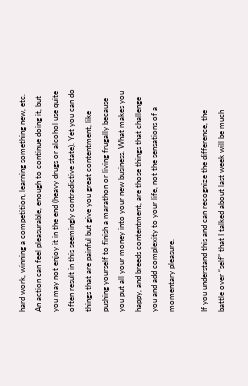hard work, winning a competition, learning something new, etc. An action can feel pleasurable, enough to continue doing it, but you may not enjoy it in the end (heavy drugs or alcohol use quite often result in this seemingly contradictive state). Yet you can do things that are painful but give you great contentment, like pushing yourself to finish a marathon or living frugally because you put all your money into your new business. What makes you happy, and breeds contentment, are those things that challenge you and add complexity to your life, not the sensations of a momentary pleasure.

If you understand this and can recognize the difference, the battle over “self” that I talked about last week will be much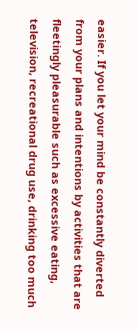easier. If you let your mind be constantly diverted from your plans and intentions by activities that are fleetingly pleasurable such as excessive eating, television, recreational drug use, drinking too much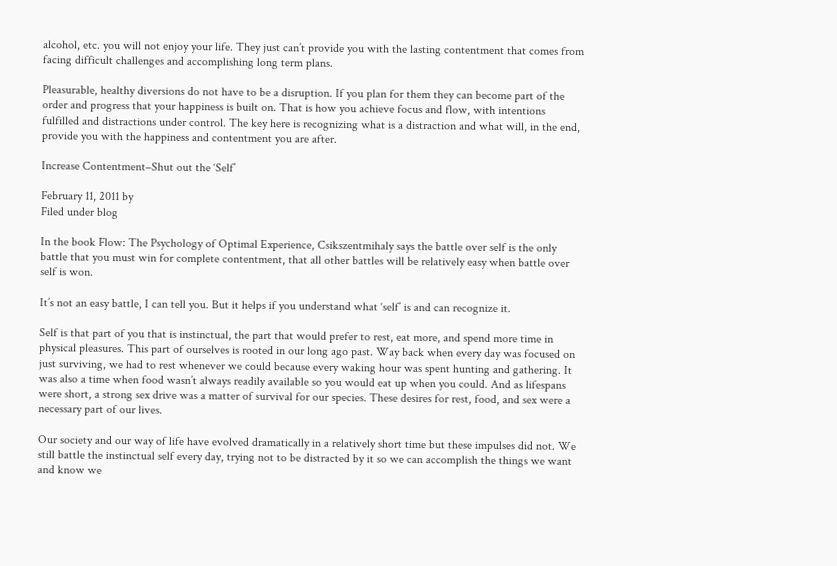alcohol, etc. you will not enjoy your life. They just can’t provide you with the lasting contentment that comes from facing difficult challenges and accomplishing long term plans.

Pleasurable, healthy diversions do not have to be a disruption. If you plan for them they can become part of the order and progress that your happiness is built on. That is how you achieve focus and flow, with intentions fulfilled and distractions under control. The key here is recognizing what is a distraction and what will, in the end, provide you with the happiness and contentment you are after.

Increase Contentment–Shut out the ‘Self’

February 11, 2011 by
Filed under blog

In the book Flow: The Psychology of Optimal Experience, Csikszentmihaly says the battle over self is the only battle that you must win for complete contentment, that all other battles will be relatively easy when battle over self is won.

It’s not an easy battle, I can tell you. But it helps if you understand what ‘self’ is and can recognize it.

Self is that part of you that is instinctual, the part that would prefer to rest, eat more, and spend more time in physical pleasures. This part of ourselves is rooted in our long ago past. Way back when every day was focused on just surviving, we had to rest whenever we could because every waking hour was spent hunting and gathering. It was also a time when food wasn’t always readily available so you would eat up when you could. And as lifespans were short, a strong sex drive was a matter of survival for our species. These desires for rest, food, and sex were a necessary part of our lives.

Our society and our way of life have evolved dramatically in a relatively short time but these impulses did not. We still battle the instinctual self every day, trying not to be distracted by it so we can accomplish the things we want and know we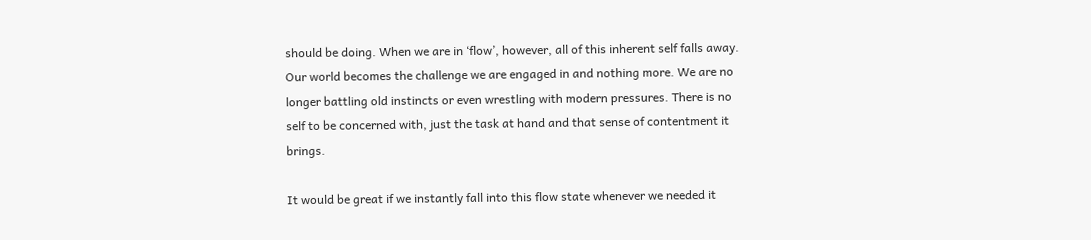should be doing. When we are in ‘flow’, however, all of this inherent self falls away. Our world becomes the challenge we are engaged in and nothing more. We are no longer battling old instincts or even wrestling with modern pressures. There is no self to be concerned with, just the task at hand and that sense of contentment it brings.

It would be great if we instantly fall into this flow state whenever we needed it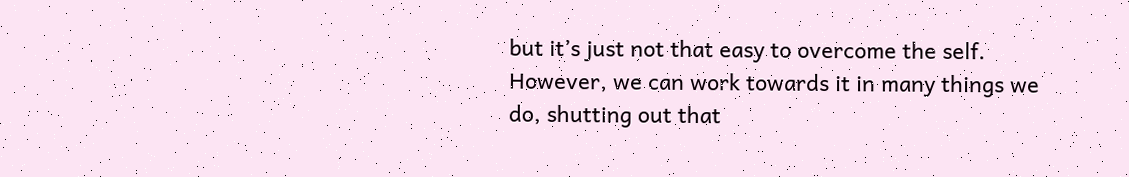but it’s just not that easy to overcome the self. However, we can work towards it in many things we do, shutting out that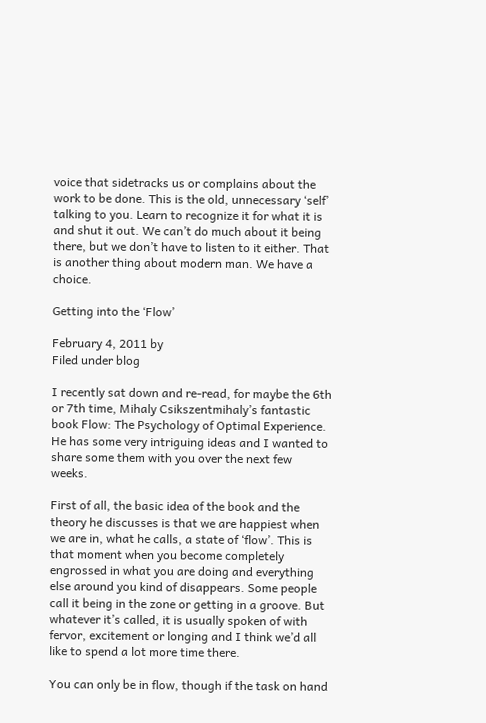voice that sidetracks us or complains about the work to be done. This is the old, unnecessary ‘self’ talking to you. Learn to recognize it for what it is and shut it out. We can’t do much about it being there, but we don’t have to listen to it either. That is another thing about modern man. We have a choice.

Getting into the ‘Flow’

February 4, 2011 by
Filed under blog

I recently sat down and re-read, for maybe the 6th or 7th time, Mihaly Csikszentmihaly’s fantastic book Flow: The Psychology of Optimal Experience. He has some very intriguing ideas and I wanted to share some them with you over the next few weeks.

First of all, the basic idea of the book and the theory he discusses is that we are happiest when we are in, what he calls, a state of ‘flow’. This is that moment when you become completely engrossed in what you are doing and everything else around you kind of disappears. Some people call it being in the zone or getting in a groove. But whatever it’s called, it is usually spoken of with fervor, excitement or longing and I think we’d all like to spend a lot more time there.

You can only be in flow, though if the task on hand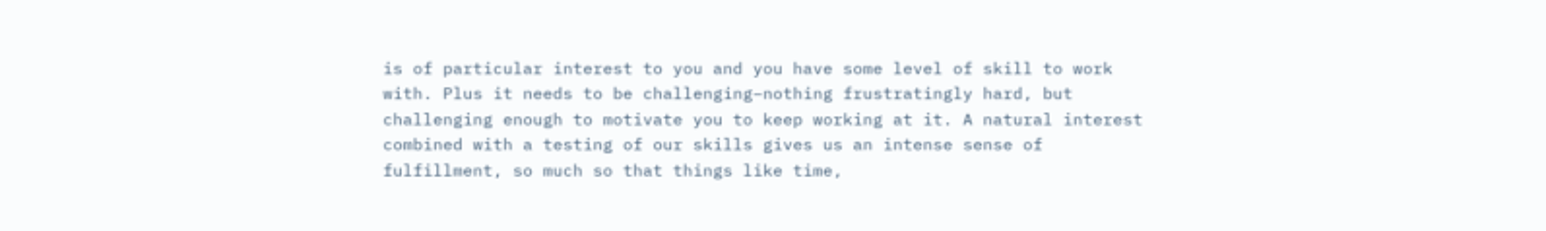is of particular interest to you and you have some level of skill to work with. Plus it needs to be challenging–nothing frustratingly hard, but challenging enough to motivate you to keep working at it. A natural interest combined with a testing of our skills gives us an intense sense of fulfillment, so much so that things like time,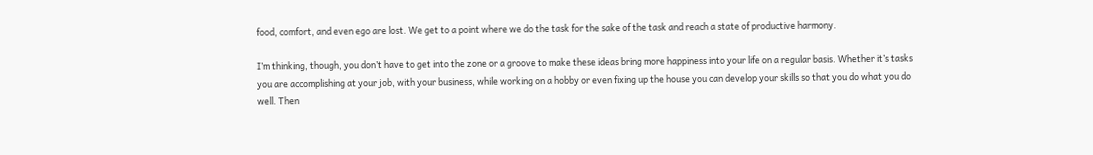food, comfort, and even ego are lost. We get to a point where we do the task for the sake of the task and reach a state of productive harmony.

I’m thinking, though, you don’t have to get into the zone or a groove to make these ideas bring more happiness into your life on a regular basis. Whether it’s tasks you are accomplishing at your job, with your business, while working on a hobby or even fixing up the house you can develop your skills so that you do what you do well. Then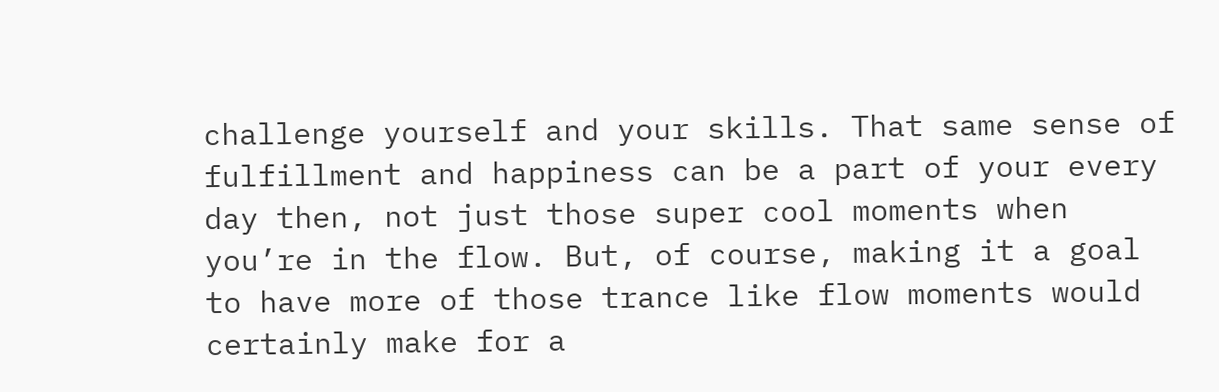challenge yourself and your skills. That same sense of fulfillment and happiness can be a part of your every day then, not just those super cool moments when you’re in the flow. But, of course, making it a goal to have more of those trance like flow moments would certainly make for a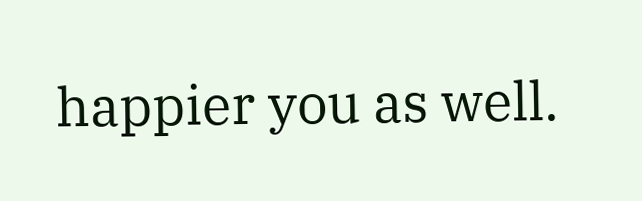happier you as well.